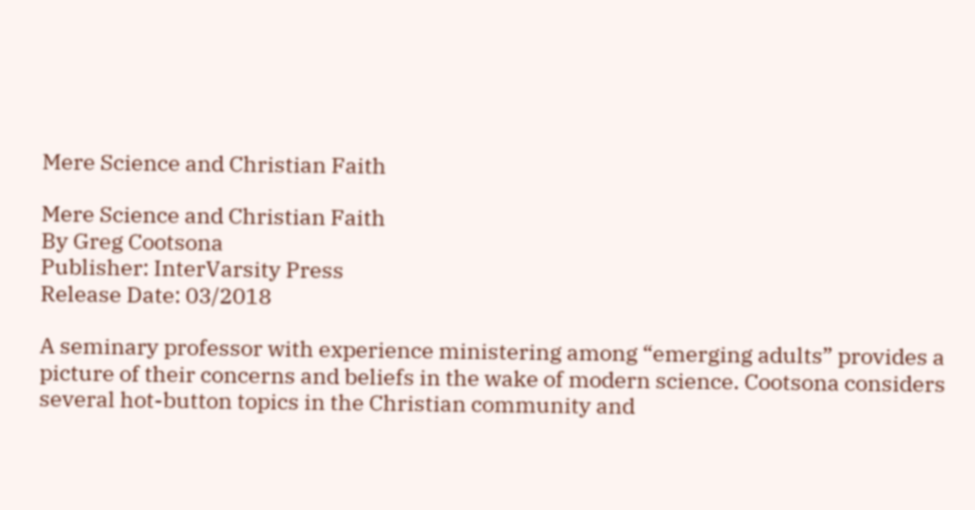Mere Science and Christian Faith

Mere Science and Christian Faith
By Greg Cootsona
Publisher: InterVarsity Press
Release Date: 03/2018

A seminary professor with experience ministering among “emerging adults” provides a picture of their concerns and beliefs in the wake of modern science. Cootsona considers several hot-button topics in the Christian community and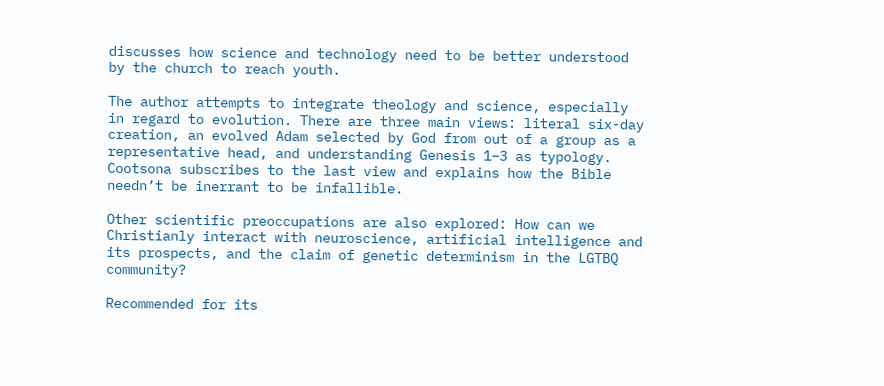discusses how science and technology need to be better understood by the church to reach youth.

The author attempts to integrate theology and science, especially in regard to evolution. There are three main views: literal six-day creation, an evolved Adam selected by God from out of a group as a representative head, and understanding Genesis 1–3 as typology. Cootsona subscribes to the last view and explains how the Bible needn’t be inerrant to be infallible.

Other scientific preoccupations are also explored: How can we Christianly interact with neuroscience, artificial intelligence and its prospects, and the claim of genetic determinism in the LGTBQ community?

Recommended for its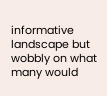informative landscape but wobbly on what many would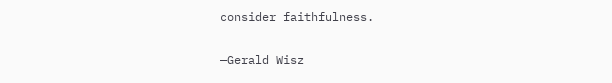consider faithfulness.

—Gerald Wisz